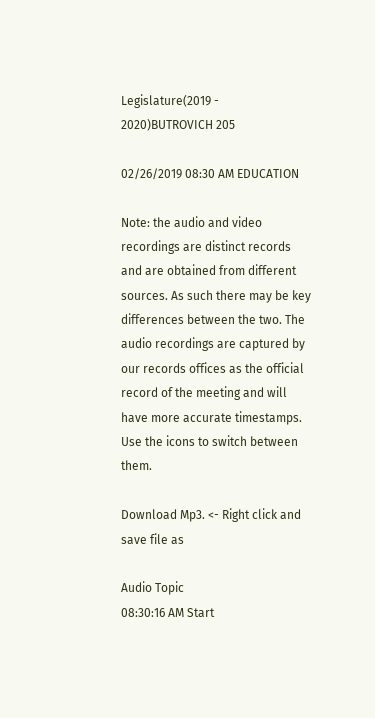Legislature(2019 - 2020)BUTROVICH 205

02/26/2019 08:30 AM EDUCATION

Note: the audio and video recordings are distinct records and are obtained from different sources. As such there may be key differences between the two. The audio recordings are captured by our records offices as the official record of the meeting and will have more accurate timestamps. Use the icons to switch between them.

Download Mp3. <- Right click and save file as

Audio Topic
08:30:16 AM Start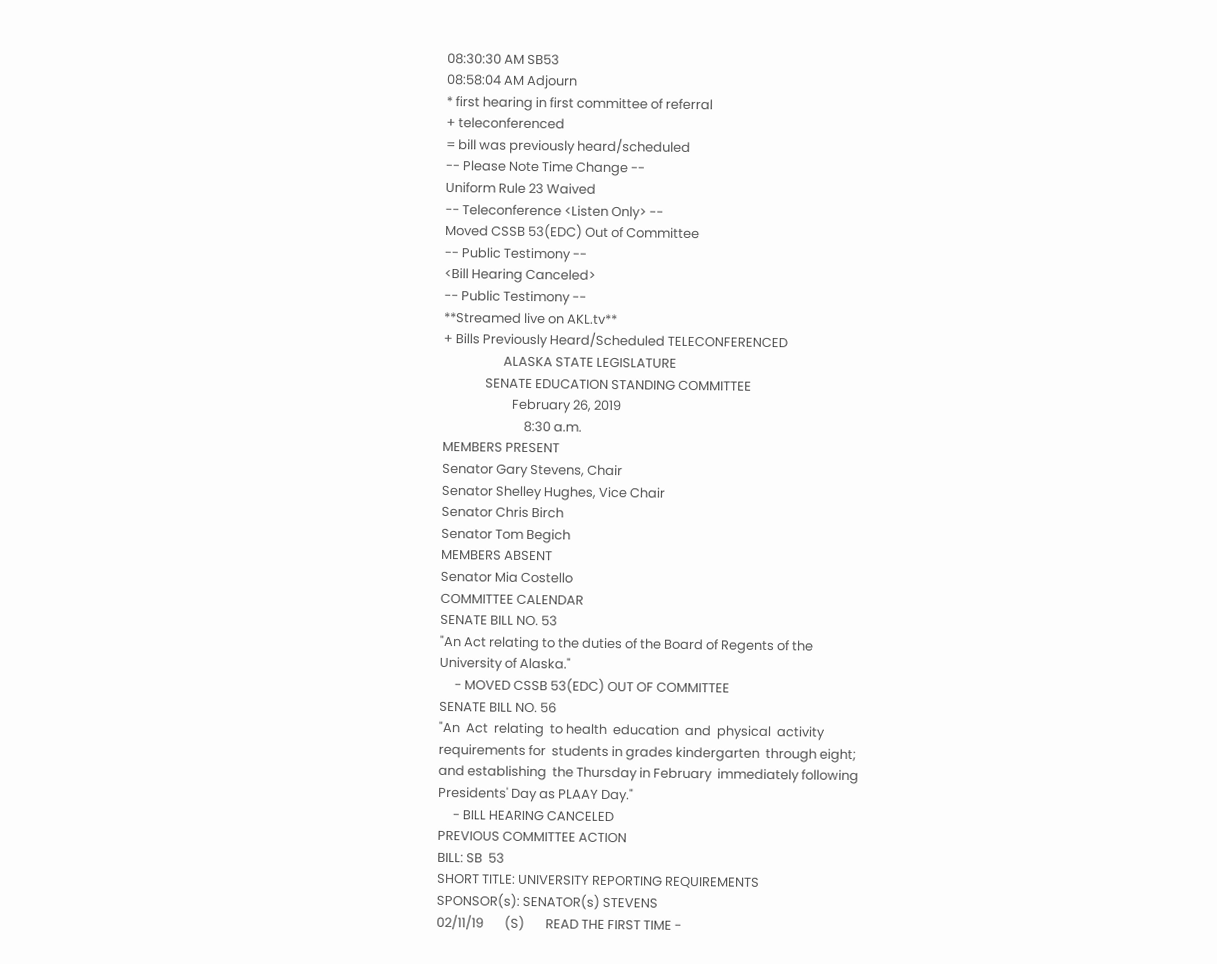08:30:30 AM SB53
08:58:04 AM Adjourn
* first hearing in first committee of referral
+ teleconferenced
= bill was previously heard/scheduled
-- Please Note Time Change --
Uniform Rule 23 Waived
-- Teleconference <Listen Only> --
Moved CSSB 53(EDC) Out of Committee
-- Public Testimony --
<Bill Hearing Canceled>
-- Public Testimony --
**Streamed live on AKL.tv**
+ Bills Previously Heard/Scheduled TELECONFERENCED
                    ALASKA STATE LEGISLATURE
              SENATE EDUCATION STANDING COMMITTEE
                       February 26, 2019
                           8:30 a.m.
MEMBERS PRESENT
Senator Gary Stevens, Chair
Senator Shelley Hughes, Vice Chair
Senator Chris Birch
Senator Tom Begich
MEMBERS ABSENT
Senator Mia Costello
COMMITTEE CALENDAR
SENATE BILL NO. 53
"An Act relating to the duties of the Board of Regents of the
University of Alaska."
     - MOVED CSSB 53(EDC) OUT OF COMMITTEE
SENATE BILL NO. 56
"An  Act  relating  to health  education  and  physical  activity
requirements for  students in grades kindergarten  through eight;
and establishing  the Thursday in February  immediately following
Presidents' Day as PLAAY Day."
     - BILL HEARING CANCELED
PREVIOUS COMMITTEE ACTION
BILL: SB  53
SHORT TITLE: UNIVERSITY REPORTING REQUIREMENTS
SPONSOR(s): SENATOR(s) STEVENS
02/11/19       (S)       READ THE FIRST TIME -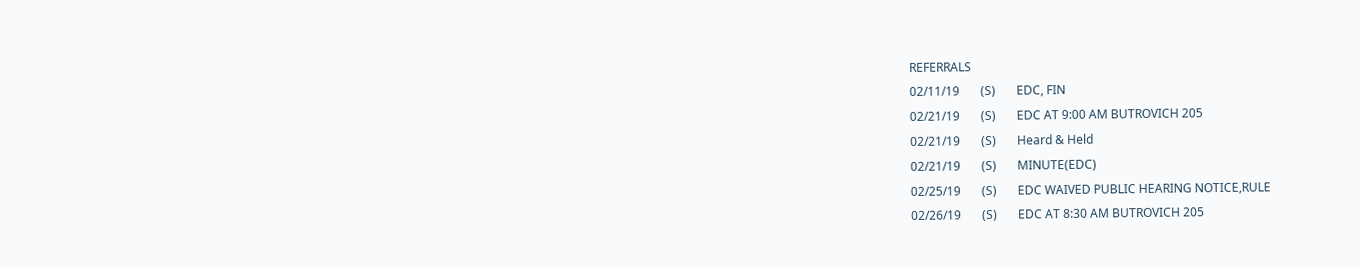REFERRALS
02/11/19       (S)       EDC, FIN
02/21/19       (S)       EDC AT 9:00 AM BUTROVICH 205
02/21/19       (S)       Heard & Held
02/21/19       (S)       MINUTE(EDC)
02/25/19       (S)       EDC WAIVED PUBLIC HEARING NOTICE,RULE
02/26/19       (S)       EDC AT 8:30 AM BUTROVICH 205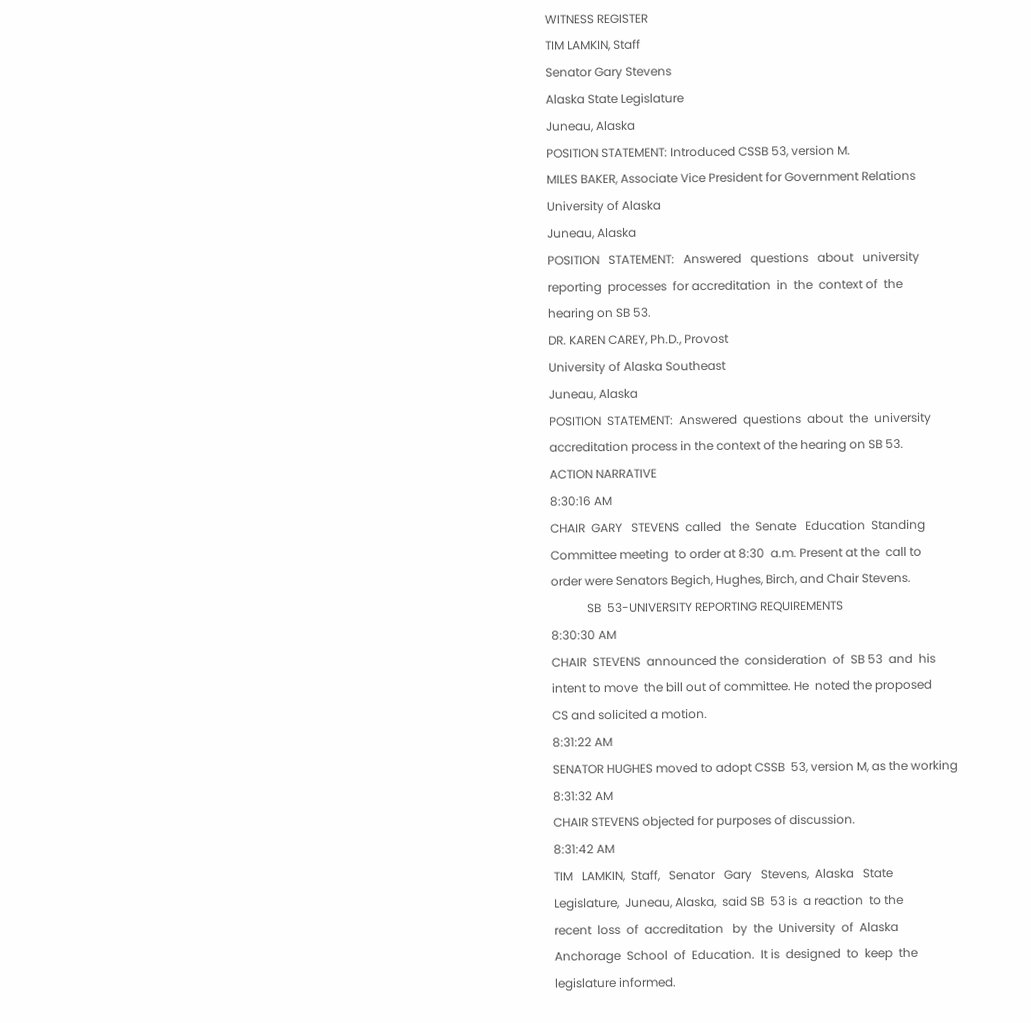WITNESS REGISTER
TIM LAMKIN, Staff
Senator Gary Stevens
Alaska State Legislature
Juneau, Alaska
POSITION STATEMENT: Introduced CSSB 53, version M.
MILES BAKER, Associate Vice President for Government Relations
University of Alaska
Juneau, Alaska
POSITION   STATEMENT:   Answered   questions   about   university
reporting  processes  for accreditation  in  the  context of  the
hearing on SB 53.
DR. KAREN CAREY, Ph.D., Provost
University of Alaska Southeast
Juneau, Alaska
POSITION  STATEMENT:  Answered  questions  about  the  university
accreditation process in the context of the hearing on SB 53.
ACTION NARRATIVE
8:30:16 AM
CHAIR  GARY   STEVENS  called   the  Senate   Education  Standing
Committee meeting  to order at 8:30  a.m. Present at the  call to
order were Senators Begich, Hughes, Birch, and Chair Stevens.
            SB  53-UNIVERSITY REPORTING REQUIREMENTS
8:30:30 AM
CHAIR  STEVENS  announced the  consideration  of  SB 53  and  his
intent to move  the bill out of committee. He  noted the proposed
CS and solicited a motion.
8:31:22 AM
SENATOR HUGHES moved to adopt CSSB  53, version M, as the working
8:31:32 AM
CHAIR STEVENS objected for purposes of discussion.
8:31:42 AM
TIM   LAMKIN,  Staff,   Senator   Gary   Stevens,  Alaska   State
Legislature,  Juneau, Alaska,  said SB  53 is  a reaction  to the
recent  loss  of  accreditation   by  the  University  of  Alaska
Anchorage  School  of  Education.  It is  designed  to  keep  the
legislature informed.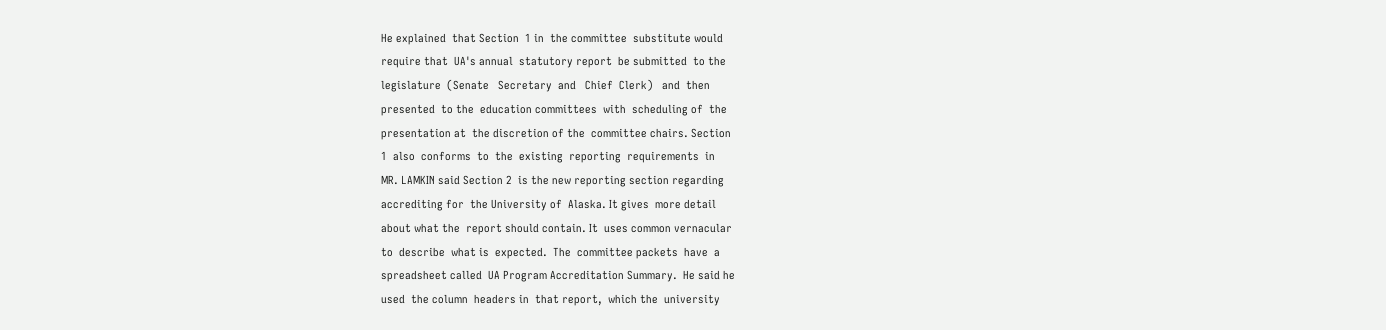He explained  that Section  1 in  the committee  substitute would
require that  UA's annual  statutory report  be submitted  to the
legislature  (Senate   Secretary  and   Chief  Clerk)   and  then
presented  to the  education committees  with  scheduling of  the
presentation at  the discretion of the  committee chairs. Section
1  also  conforms  to  the  existing  reporting  requirements  in
MR. LAMKIN said Section 2  is the new reporting section regarding
accrediting for  the University of  Alaska. It gives  more detail
about what the  report should contain. It  uses common vernacular
to  describe  what is  expected.  The  committee packets  have  a
spreadsheet called  UA Program Accreditation Summary.  He said he
used  the column  headers in  that report,  which the  university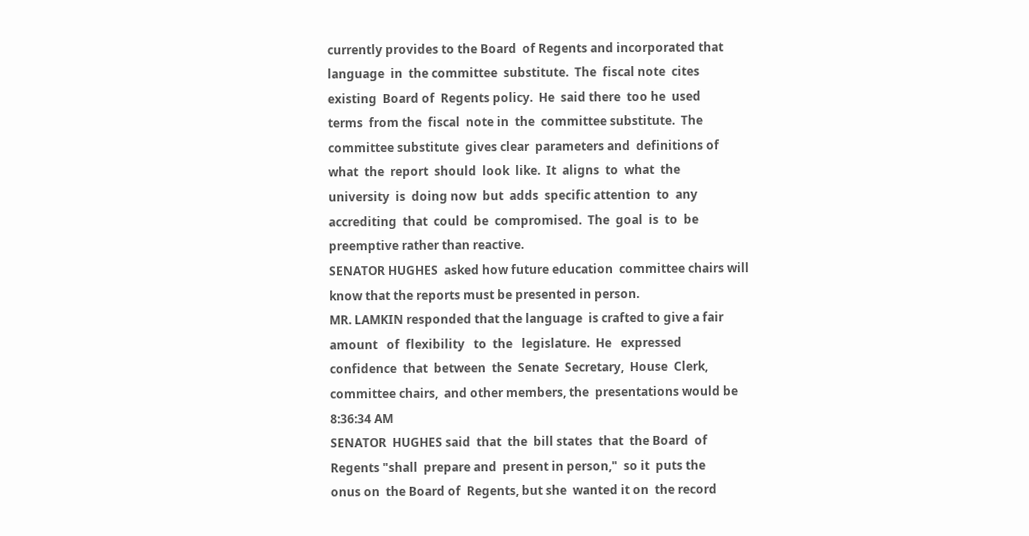currently provides to the Board  of Regents and incorporated that
language  in  the committee  substitute.  The  fiscal note  cites
existing  Board of  Regents policy.  He  said there  too he  used
terms  from the  fiscal  note in  the  committee substitute.  The
committee substitute  gives clear  parameters and  definitions of
what  the  report  should  look  like.  It  aligns  to  what  the
university  is  doing now  but  adds  specific attention  to  any
accrediting  that  could  be  compromised.  The  goal  is  to  be
preemptive rather than reactive.
SENATOR HUGHES  asked how future education  committee chairs will
know that the reports must be presented in person.
MR. LAMKIN responded that the language  is crafted to give a fair
amount   of  flexibility   to  the   legislature.  He   expressed
confidence  that  between  the  Senate  Secretary,  House  Clerk,
committee chairs,  and other members, the  presentations would be
8:36:34 AM
SENATOR  HUGHES said  that  the  bill states  that  the Board  of
Regents "shall  prepare and  present in person,"  so it  puts the
onus on  the Board of  Regents, but she  wanted it on  the record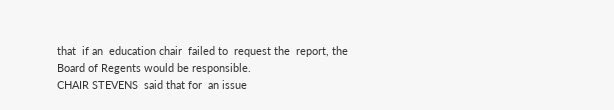that  if an  education chair  failed to  request the  report, the
Board of Regents would be responsible.
CHAIR STEVENS  said that for  an issue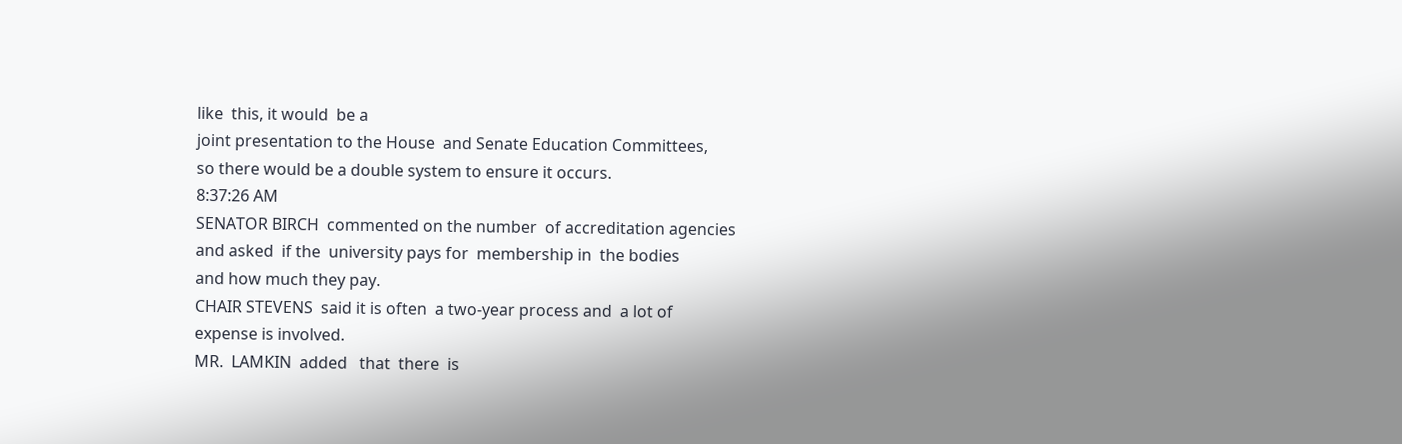like  this, it would  be a
joint presentation to the House  and Senate Education Committees,
so there would be a double system to ensure it occurs.
8:37:26 AM
SENATOR BIRCH  commented on the number  of accreditation agencies
and asked  if the  university pays for  membership in  the bodies
and how much they pay.
CHAIR STEVENS  said it is often  a two-year process and  a lot of
expense is involved.
MR.  LAMKIN  added   that  there  is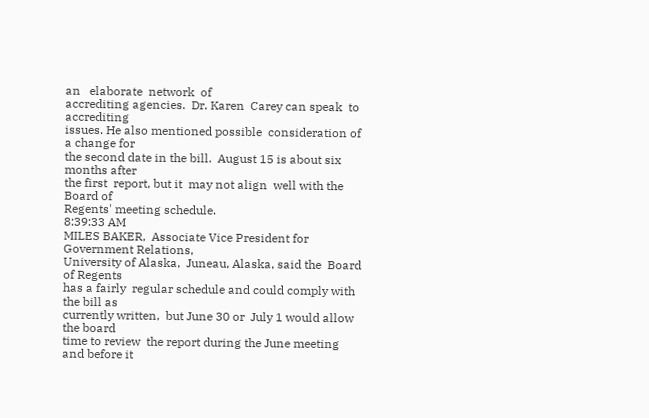an   elaborate  network  of
accrediting agencies.  Dr. Karen  Carey can speak  to accrediting
issues. He also mentioned possible  consideration of a change for
the second date in the bill.  August 15 is about six months after
the first  report, but it  may not align  well with the  Board of
Regents' meeting schedule.
8:39:33 AM
MILES BAKER,  Associate Vice President for  Government Relations,
University of Alaska,  Juneau, Alaska, said the  Board of Regents
has a fairly  regular schedule and could comply with  the bill as
currently written,  but June 30 or  July 1 would allow  the board
time to review  the report during the June meeting  and before it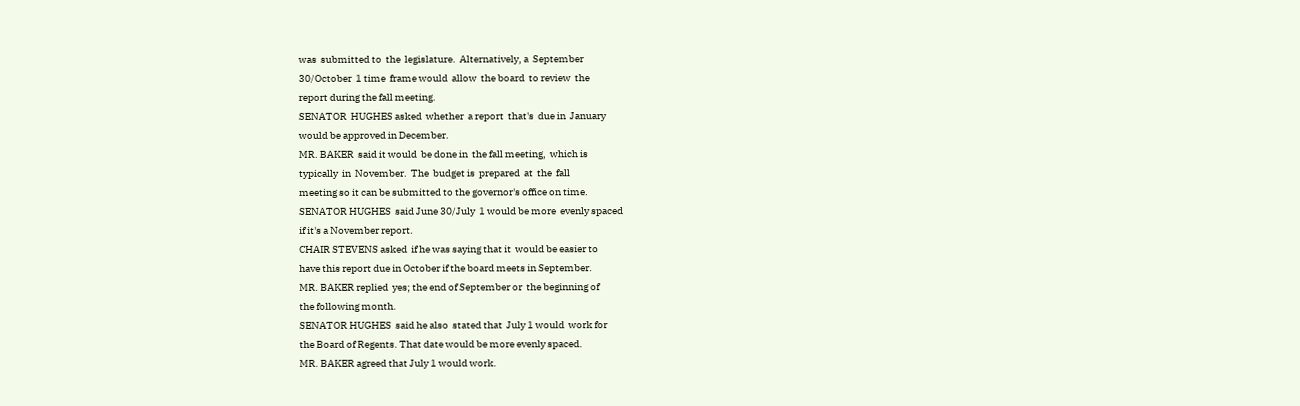was  submitted to  the  legislature.  Alternatively, a  September
30/October  1 time  frame would  allow  the board  to review  the
report during the fall meeting.
SENATOR  HUGHES asked  whether  a report  that's  due in  January
would be approved in December.
MR. BAKER  said it would  be done in  the fall meeting,  which is
typically  in  November.  The  budget is  prepared  at  the  fall
meeting so it can be submitted to the governor's office on time.
SENATOR HUGHES  said June 30/July  1 would be more  evenly spaced
if it's a November report.
CHAIR STEVENS asked  if he was saying that it  would be easier to
have this report due in October if the board meets in September.
MR. BAKER replied  yes; the end of September or  the beginning of
the following month.
SENATOR HUGHES  said he also  stated that  July 1 would  work for
the Board of Regents. That date would be more evenly spaced.
MR. BAKER agreed that July 1 would work.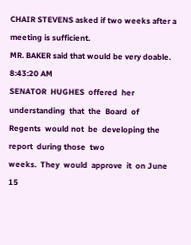CHAIR STEVENS asked if two weeks after a meeting is sufficient.
MR. BAKER said that would be very doable.
8:43:20 AM
SENATOR  HUGHES  offered  her understanding  that  the  Board  of
Regents  would not  be  developing the  report  during those  two
weeks.  They  would  approve  it  on June  15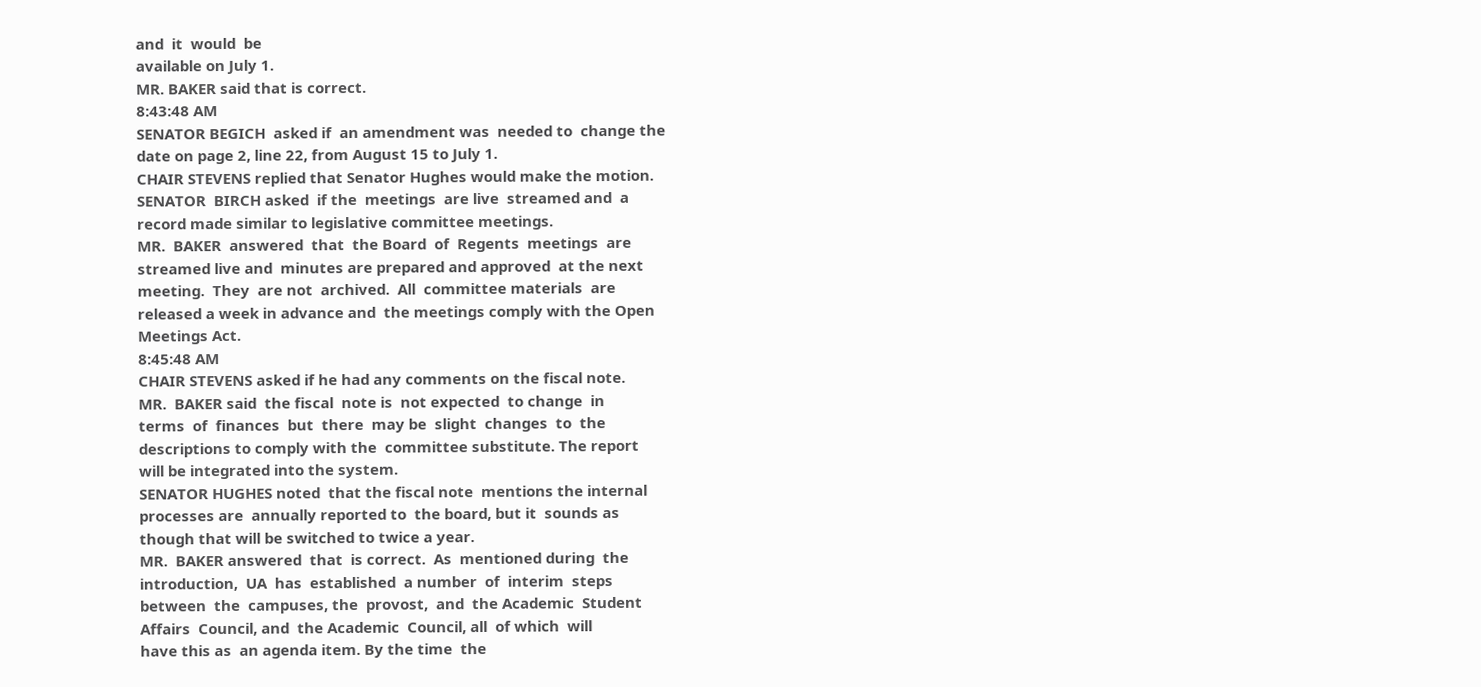and  it  would  be
available on July 1.
MR. BAKER said that is correct.
8:43:48 AM
SENATOR BEGICH  asked if  an amendment was  needed to  change the
date on page 2, line 22, from August 15 to July 1.
CHAIR STEVENS replied that Senator Hughes would make the motion.
SENATOR  BIRCH asked  if the  meetings  are live  streamed and  a
record made similar to legislative committee meetings.
MR.  BAKER  answered  that  the Board  of  Regents  meetings  are
streamed live and  minutes are prepared and approved  at the next
meeting.  They  are not  archived.  All  committee materials  are
released a week in advance and  the meetings comply with the Open
Meetings Act.
8:45:48 AM
CHAIR STEVENS asked if he had any comments on the fiscal note.
MR.  BAKER said  the fiscal  note is  not expected  to change  in
terms  of  finances  but  there  may be  slight  changes  to  the
descriptions to comply with the  committee substitute. The report
will be integrated into the system.
SENATOR HUGHES noted  that the fiscal note  mentions the internal
processes are  annually reported to  the board, but it  sounds as
though that will be switched to twice a year.
MR.  BAKER answered  that  is correct.  As  mentioned during  the
introduction,  UA  has  established  a number  of  interim  steps
between  the  campuses, the  provost,  and  the Academic  Student
Affairs  Council, and  the Academic  Council, all  of which  will
have this as  an agenda item. By the time  the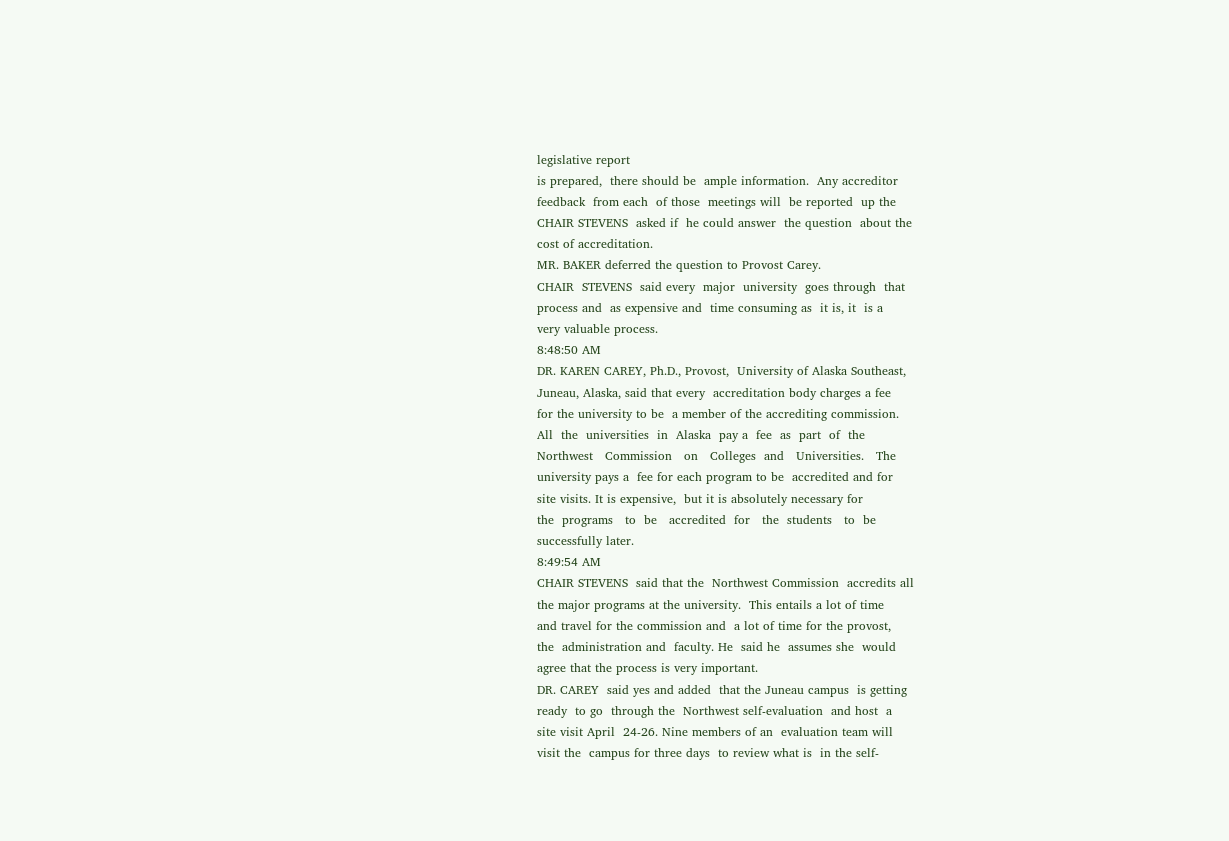legislative report
is prepared,  there should be  ample information.  Any accreditor
feedback  from each  of those  meetings will  be reported  up the
CHAIR STEVENS  asked if  he could answer  the question  about the
cost of accreditation.
MR. BAKER deferred the question to Provost Carey.
CHAIR  STEVENS  said every  major  university  goes through  that
process and  as expensive and  time consuming as  it is, it  is a
very valuable process.
8:48:50 AM
DR. KAREN CAREY, Ph.D., Provost,  University of Alaska Southeast,
Juneau, Alaska, said that every  accreditation body charges a fee
for the university to be  a member of the accrediting commission.
All  the  universities  in  Alaska  pay a  fee  as  part  of  the
Northwest   Commission   on   Colleges  and   Universities.   The
university pays a  fee for each program to be  accredited and for
site visits. It is expensive,  but it is absolutely necessary for
the  programs   to  be   accredited  for   the  students   to  be
successfully later.
8:49:54 AM
CHAIR STEVENS  said that the  Northwest Commission  accredits all
the major programs at the university.  This entails a lot of time
and travel for the commission and  a lot of time for the provost,
the  administration and  faculty. He  said he  assumes she  would
agree that the process is very important.
DR. CAREY  said yes and added  that the Juneau campus  is getting
ready  to go  through the  Northwest self-evaluation  and host  a
site visit April  24-26. Nine members of an  evaluation team will
visit the  campus for three days  to review what is  in the self-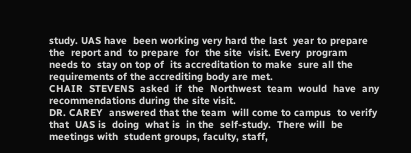study. UAS have  been working very hard the last  year to prepare
the  report and  to prepare  for  the site  visit. Every  program
needs to  stay on top of  its accreditation to make  sure all the
requirements of the accrediting body are met.
CHAIR  STEVENS  asked  if  the  Northwest  team  would  have  any
recommendations during the site visit.
DR. CAREY  answered that the team  will come to campus  to verify
that  UAS is  doing  what is  in the  self-study.  There will  be
meetings with  student groups, faculty, staff,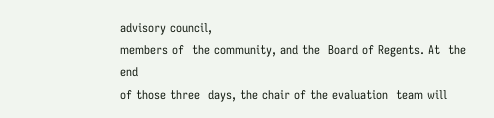advisory council,
members of  the community, and the  Board of Regents. At  the end
of those three  days, the chair of the evaluation  team will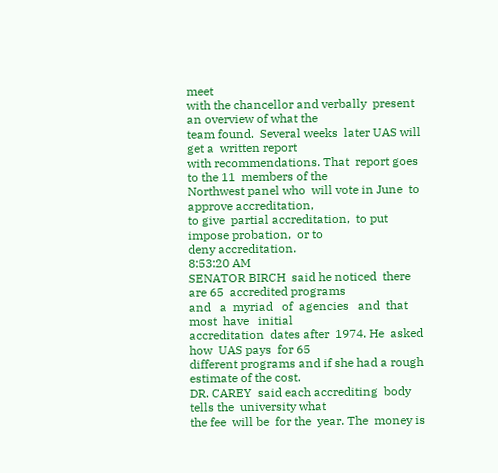meet
with the chancellor and verbally  present an overview of what the
team found.  Several weeks  later UAS will  get a  written report
with recommendations. That  report goes to the 11  members of the
Northwest panel who  will vote in June  to approve accreditation,
to give  partial accreditation,  to put  impose probation,  or to
deny accreditation.
8:53:20 AM
SENATOR BIRCH  said he noticed  there are 65  accredited programs
and   a  myriad   of  agencies   and  that   most  have   initial
accreditation  dates after  1974. He  asked how  UAS pays  for 65
different programs and if she had a rough estimate of the cost.
DR. CAREY  said each accrediting  body tells the  university what
the fee  will be  for the  year. The  money is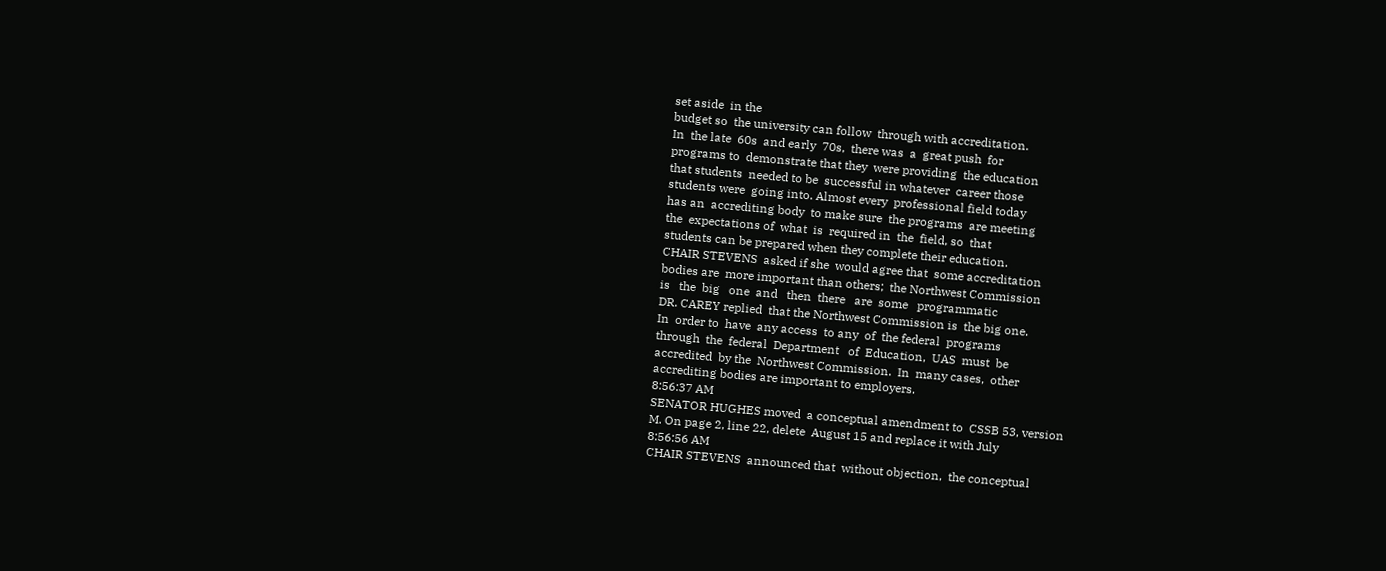set aside  in the
budget so  the university can follow  through with accreditation.
In  the late  60s  and early  70s,  there was  a  great push  for
programs to  demonstrate that they  were providing  the education
that students  needed to be  successful in whatever  career those
students were  going into. Almost every  professional field today
has an  accrediting body  to make sure  the programs  are meeting
the  expectations of  what  is  required in  the  field, so  that
students can be prepared when they complete their education.
CHAIR STEVENS  asked if she  would agree that  some accreditation
bodies are  more important than others;  the Northwest Commission
is   the  big   one  and   then  there   are  some   programmatic
DR. CAREY replied  that the Northwest Commission is  the big one.
In  order to  have  any access  to any  of  the federal  programs
through  the  federal  Department   of  Education,  UAS  must  be
accredited  by the  Northwest Commission.  In  many cases,  other
accrediting bodies are important to employers.
8:56:37 AM
SENATOR HUGHES moved  a conceptual amendment to  CSSB 53, version
M. On page 2, line 22, delete  August 15 and replace it with July
8:56:56 AM
CHAIR STEVENS  announced that  without objection,  the conceptual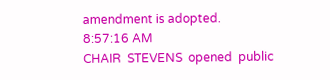amendment is adopted.
8:57:16 AM
CHAIR  STEVENS  opened  public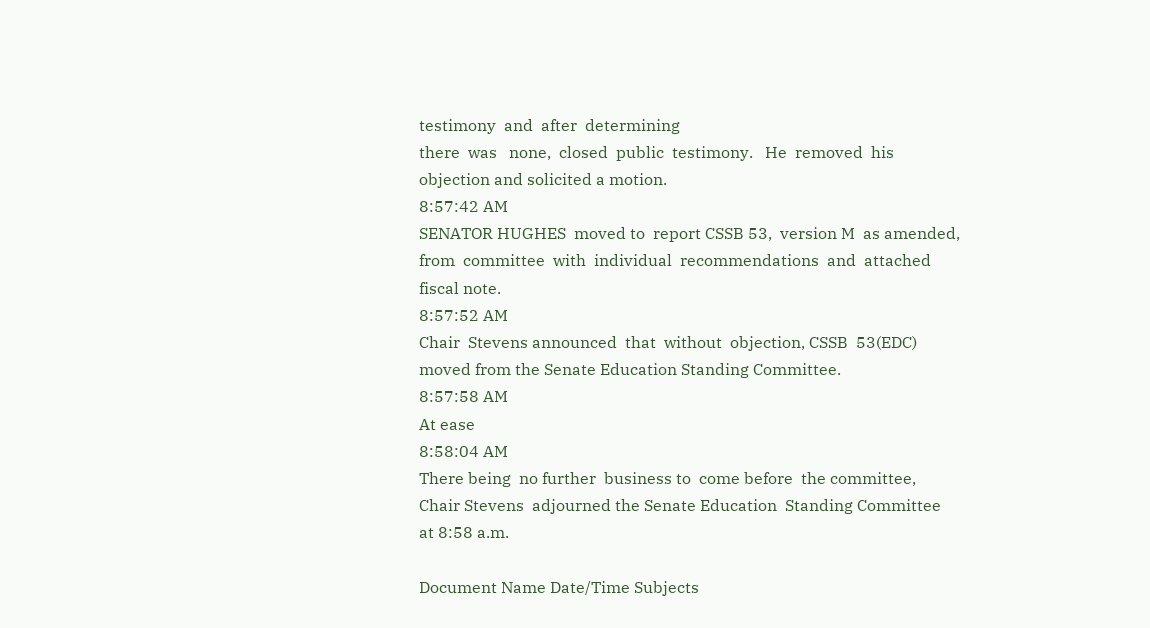testimony  and  after  determining
there  was   none,  closed  public  testimony.   He  removed  his
objection and solicited a motion.
8:57:42 AM
SENATOR HUGHES  moved to  report CSSB 53,  version M  as amended,
from  committee  with  individual  recommendations  and  attached
fiscal note.
8:57:52 AM
Chair  Stevens announced  that  without  objection, CSSB  53(EDC)
moved from the Senate Education Standing Committee.
8:57:58 AM
At ease
8:58:04 AM
There being  no further  business to  come before  the committee,
Chair Stevens  adjourned the Senate Education  Standing Committee
at 8:58 a.m.

Document Name Date/Time Subjects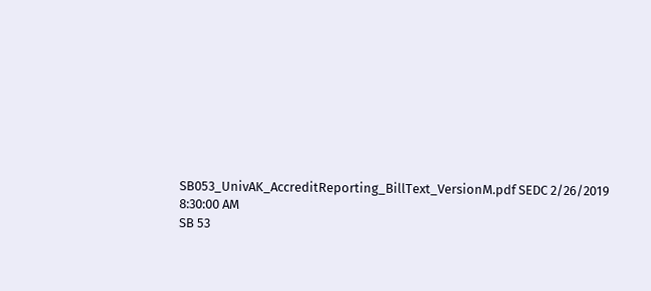SB053_UnivAK_AccreditReporting_BillText_VersionM.pdf SEDC 2/26/2019 8:30:00 AM
SB 53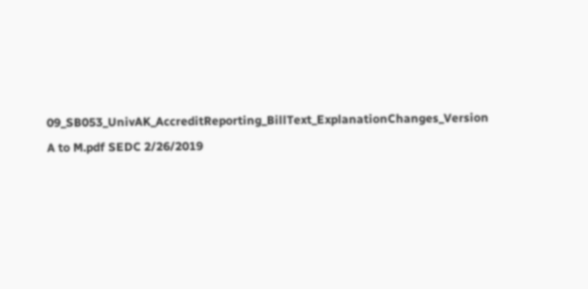09_SB053_UnivAK_AccreditReporting_BillText_ExplanationChanges_Version A to M.pdf SEDC 2/26/2019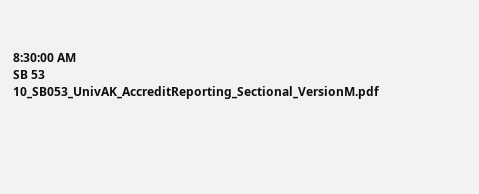8:30:00 AM
SB 53
10_SB053_UnivAK_AccreditReporting_Sectional_VersionM.pdf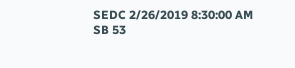SEDC 2/26/2019 8:30:00 AM
SB 53